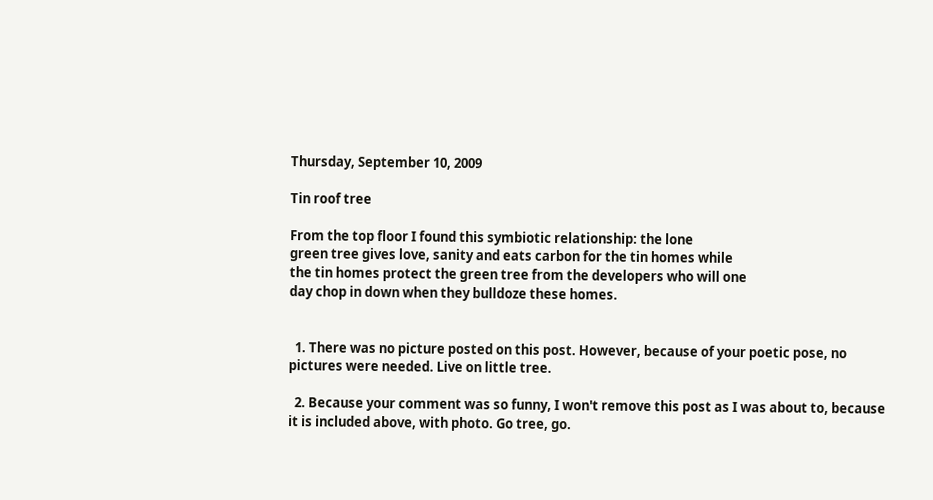Thursday, September 10, 2009

Tin roof tree

From the top floor I found this symbiotic relationship: the lone
green tree gives love, sanity and eats carbon for the tin homes while
the tin homes protect the green tree from the developers who will one
day chop in down when they bulldoze these homes.


  1. There was no picture posted on this post. However, because of your poetic pose, no pictures were needed. Live on little tree.

  2. Because your comment was so funny, I won't remove this post as I was about to, because it is included above, with photo. Go tree, go.